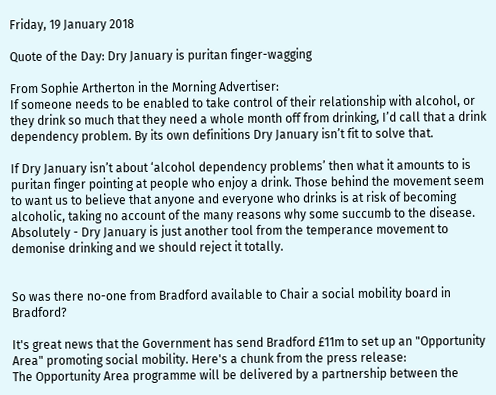Friday, 19 January 2018

Quote of the Day: Dry January is puritan finger-wagging

From Sophie Artherton in the Morning Advertiser:
If someone needs to be enabled to take control of their relationship with alcohol, or they drink so much that they need a whole month off from drinking, I’d call that a drink dependency problem. By its own definitions Dry January isn’t fit to solve that.

If Dry January isn’t about ‘alcohol dependency problems’ then what it amounts to is puritan finger pointing at people who enjoy a drink. Those behind the movement seem to want us to believe that anyone and everyone who drinks is at risk of becoming alcoholic, taking no account of the many reasons why some succumb to the disease.
Absolutely - Dry January is just another tool from the temperance movement to demonise drinking and we should reject it totally.


So was there no-one from Bradford available to Chair a social mobility board in Bradford?

It's great news that the Government has send Bradford £11m to set up an "Opportunity Area" promoting social mobility. Here's a chunk from the press release:
The Opportunity Area programme will be delivered by a partnership between the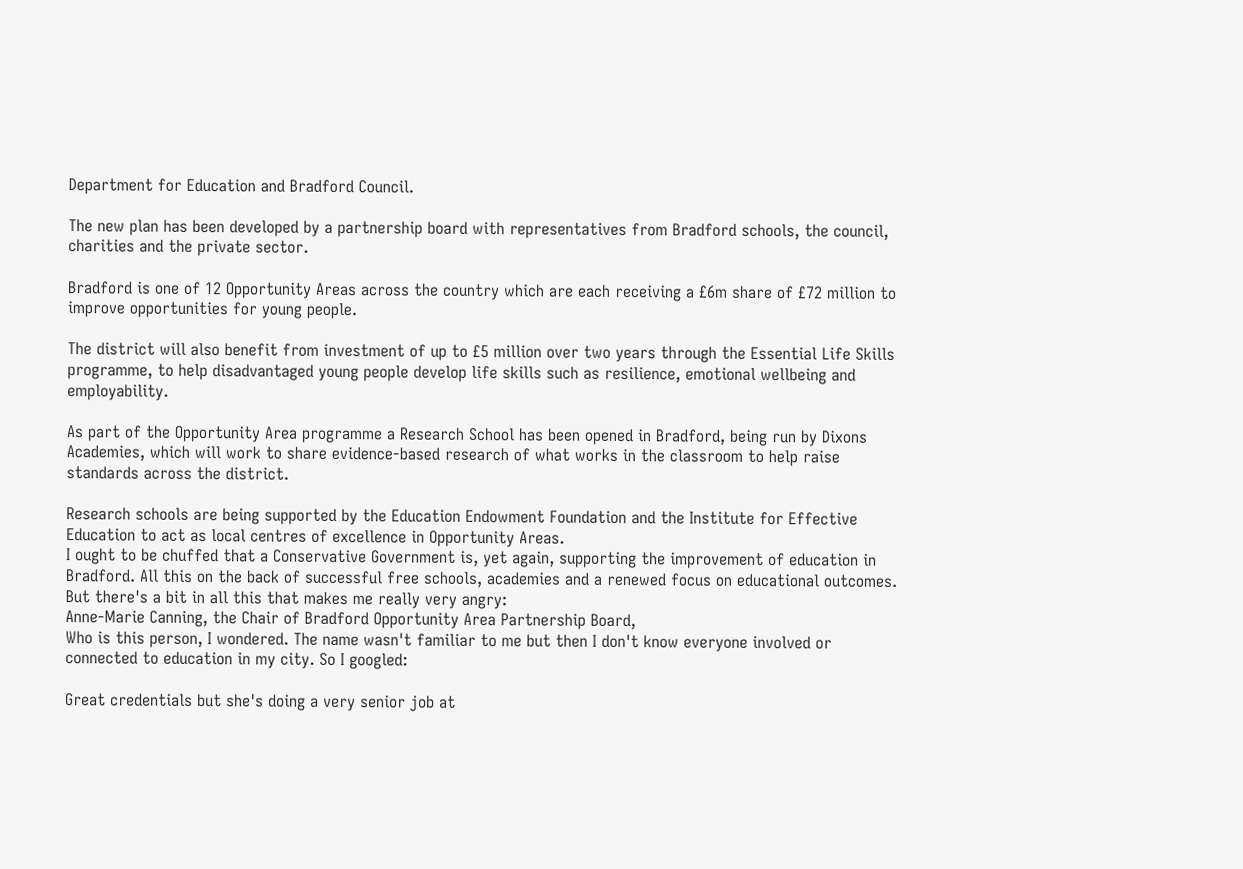Department for Education and Bradford Council.

The new plan has been developed by a partnership board with representatives from Bradford schools, the council, charities and the private sector.

Bradford is one of 12 Opportunity Areas across the country which are each receiving a £6m share of £72 million to improve opportunities for young people.

The district will also benefit from investment of up to £5 million over two years through the Essential Life Skills programme, to help disadvantaged young people develop life skills such as resilience, emotional wellbeing and employability.

As part of the Opportunity Area programme a Research School has been opened in Bradford, being run by Dixons Academies, which will work to share evidence-based research of what works in the classroom to help raise standards across the district.

Research schools are being supported by the Education Endowment Foundation and the Institute for Effective Education to act as local centres of excellence in Opportunity Areas.
I ought to be chuffed that a Conservative Government is, yet again, supporting the improvement of education in Bradford. All this on the back of successful free schools, academies and a renewed focus on educational outcomes. But there's a bit in all this that makes me really very angry:
Anne-Marie Canning, the Chair of Bradford Opportunity Area Partnership Board,
Who is this person, I wondered. The name wasn't familiar to me but then I don't know everyone involved or connected to education in my city. So I googled:

Great credentials but she's doing a very senior job at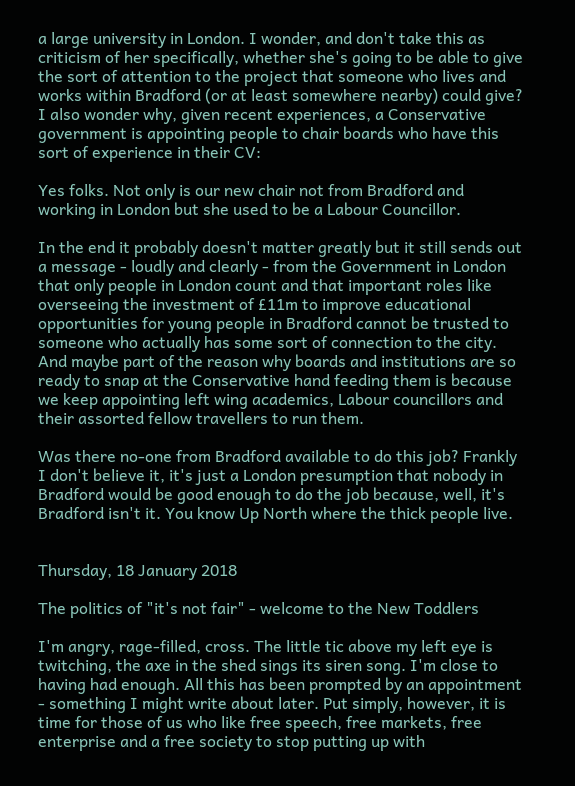a large university in London. I wonder, and don't take this as criticism of her specifically, whether she's going to be able to give the sort of attention to the project that someone who lives and works within Bradford (or at least somewhere nearby) could give? I also wonder why, given recent experiences, a Conservative government is appointing people to chair boards who have this sort of experience in their CV:

Yes folks. Not only is our new chair not from Bradford and working in London but she used to be a Labour Councillor.

In the end it probably doesn't matter greatly but it still sends out a message - loudly and clearly - from the Government in London that only people in London count and that important roles like overseeing the investment of £11m to improve educational opportunities for young people in Bradford cannot be trusted to someone who actually has some sort of connection to the city. And maybe part of the reason why boards and institutions are so ready to snap at the Conservative hand feeding them is because we keep appointing left wing academics, Labour councillors and their assorted fellow travellers to run them.

Was there no-one from Bradford available to do this job? Frankly I don't believe it, it's just a London presumption that nobody in Bradford would be good enough to do the job because, well, it's Bradford isn't it. You know Up North where the thick people live.


Thursday, 18 January 2018

The politics of "it's not fair" - welcome to the New Toddlers

I'm angry, rage-filled, cross. The little tic above my left eye is twitching, the axe in the shed sings its siren song. I'm close to having had enough. All this has been prompted by an appointment - something I might write about later. Put simply, however, it is time for those of us who like free speech, free markets, free enterprise and a free society to stop putting up with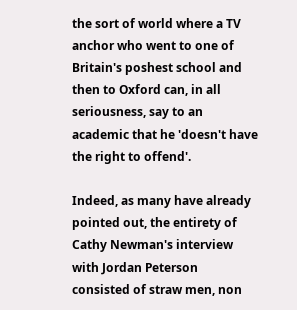the sort of world where a TV anchor who went to one of Britain's poshest school and then to Oxford can, in all seriousness, say to an academic that he 'doesn't have the right to offend'.

Indeed, as many have already pointed out, the entirety of Cathy Newman's interview with Jordan Peterson consisted of straw men, non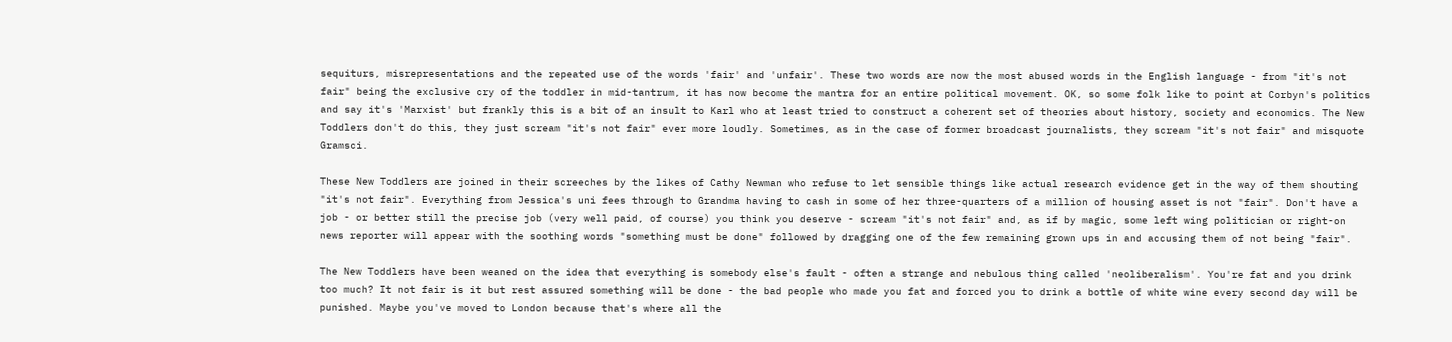sequiturs, misrepresentations and the repeated use of the words 'fair' and 'unfair'. These two words are now the most abused words in the English language - from "it's not fair" being the exclusive cry of the toddler in mid-tantrum, it has now become the mantra for an entire political movement. OK, so some folk like to point at Corbyn's politics and say it's 'Marxist' but frankly this is a bit of an insult to Karl who at least tried to construct a coherent set of theories about history, society and economics. The New Toddlers don't do this, they just scream "it's not fair" ever more loudly. Sometimes, as in the case of former broadcast journalists, they scream "it's not fair" and misquote Gramsci.

These New Toddlers are joined in their screeches by the likes of Cathy Newman who refuse to let sensible things like actual research evidence get in the way of them shouting "it's not fair". Everything from Jessica's uni fees through to Grandma having to cash in some of her three-quarters of a million of housing asset is not "fair". Don't have a job - or better still the precise job (very well paid, of course) you think you deserve - scream "it's not fair" and, as if by magic, some left wing politician or right-on news reporter will appear with the soothing words "something must be done" followed by dragging one of the few remaining grown ups in and accusing them of not being "fair".

The New Toddlers have been weaned on the idea that everything is somebody else's fault - often a strange and nebulous thing called 'neoliberalism'. You're fat and you drink too much? It not fair is it but rest assured something will be done - the bad people who made you fat and forced you to drink a bottle of white wine every second day will be punished. Maybe you've moved to London because that's where all the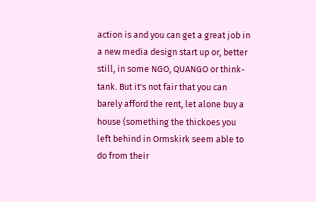action is and you can get a great job in a new media design start up or, better still, in some NGO, QUANGO or think-tank. But it's not fair that you can barely afford the rent, let alone buy a house (something the thickoes you left behind in Ormskirk seem able to do from their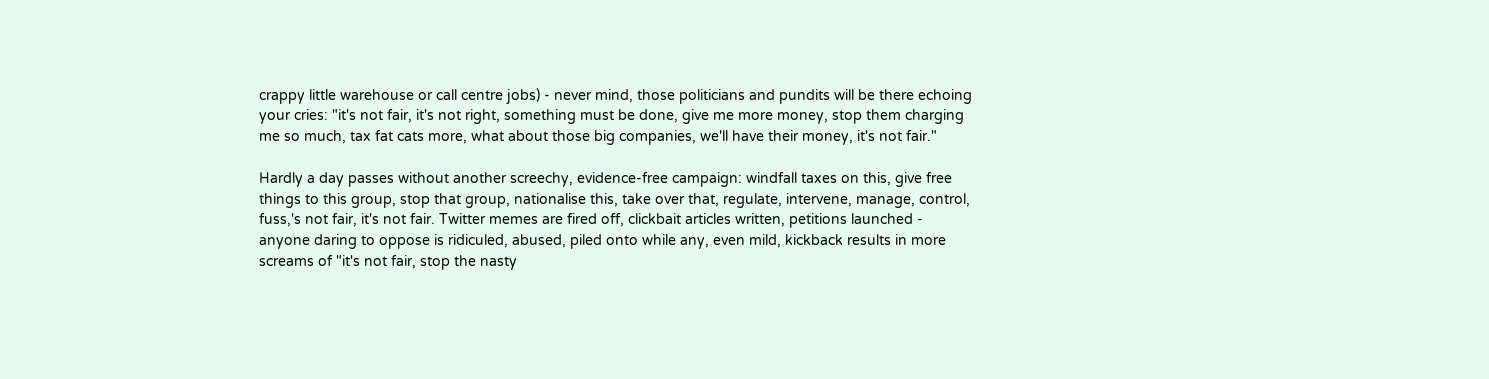crappy little warehouse or call centre jobs) - never mind, those politicians and pundits will be there echoing your cries: "it's not fair, it's not right, something must be done, give me more money, stop them charging me so much, tax fat cats more, what about those big companies, we'll have their money, it's not fair."

Hardly a day passes without another screechy, evidence-free campaign: windfall taxes on this, give free things to this group, stop that group, nationalise this, take over that, regulate, intervene, manage, control, fuss,'s not fair, it's not fair. Twitter memes are fired off, clickbait articles written, petitions launched - anyone daring to oppose is ridiculed, abused, piled onto while any, even mild, kickback results in more screams of "it's not fair, stop the nasty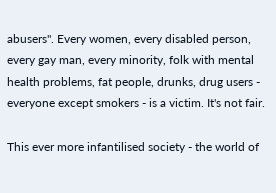abusers". Every women, every disabled person, every gay man, every minority, folk with mental health problems, fat people, drunks, drug users - everyone except smokers - is a victim. It's not fair.

This ever more infantilised society - the world of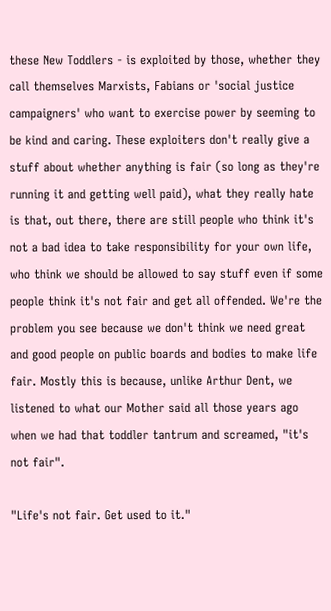these New Toddlers - is exploited by those, whether they call themselves Marxists, Fabians or 'social justice campaigners' who want to exercise power by seeming to be kind and caring. These exploiters don't really give a stuff about whether anything is fair (so long as they're running it and getting well paid), what they really hate is that, out there, there are still people who think it's not a bad idea to take responsibility for your own life, who think we should be allowed to say stuff even if some people think it's not fair and get all offended. We're the problem you see because we don't think we need great and good people on public boards and bodies to make life fair. Mostly this is because, unlike Arthur Dent, we listened to what our Mother said all those years ago when we had that toddler tantrum and screamed, "it's not fair".

"Life's not fair. Get used to it."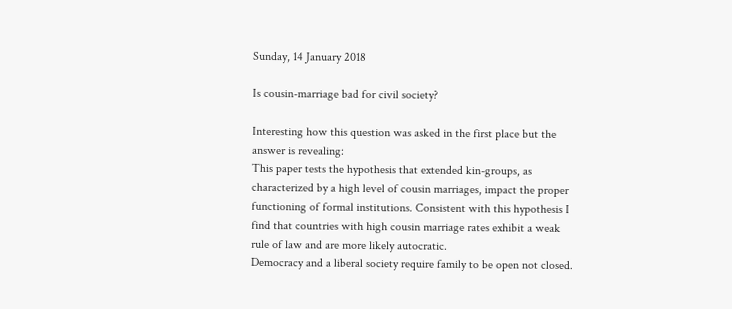Sunday, 14 January 2018

Is cousin-marriage bad for civil society?

Interesting how this question was asked in the first place but the answer is revealing:
This paper tests the hypothesis that extended kin-groups, as characterized by a high level of cousin marriages, impact the proper functioning of formal institutions. Consistent with this hypothesis I find that countries with high cousin marriage rates exhibit a weak rule of law and are more likely autocratic.
Democracy and a liberal society require family to be open not closed.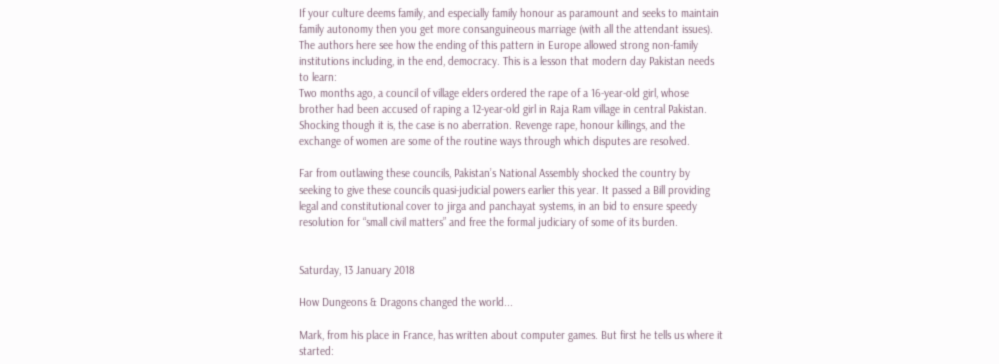If your culture deems family, and especially family honour as paramount and seeks to maintain family autonomy then you get more consanguineous marriage (with all the attendant issues). The authors here see how the ending of this pattern in Europe allowed strong non-family institutions including, in the end, democracy. This is a lesson that modern day Pakistan needs to learn:
Two months ago, a council of village elders ordered the rape of a 16-year-old girl, whose brother had been accused of raping a 12-year-old girl in Raja Ram village in central Pakistan. Shocking though it is, the case is no aberration. Revenge rape, honour killings, and the exchange of women are some of the routine ways through which disputes are resolved.

Far from outlawing these councils, Pakistan’s National Assembly shocked the country by seeking to give these councils quasi-judicial powers earlier this year. It passed a Bill providing legal and constitutional cover to jirga and panchayat systems, in an bid to ensure speedy resolution for “small civil matters” and free the formal judiciary of some of its burden.


Saturday, 13 January 2018

How Dungeons & Dragons changed the world...

Mark, from his place in France, has written about computer games. But first he tells us where it started: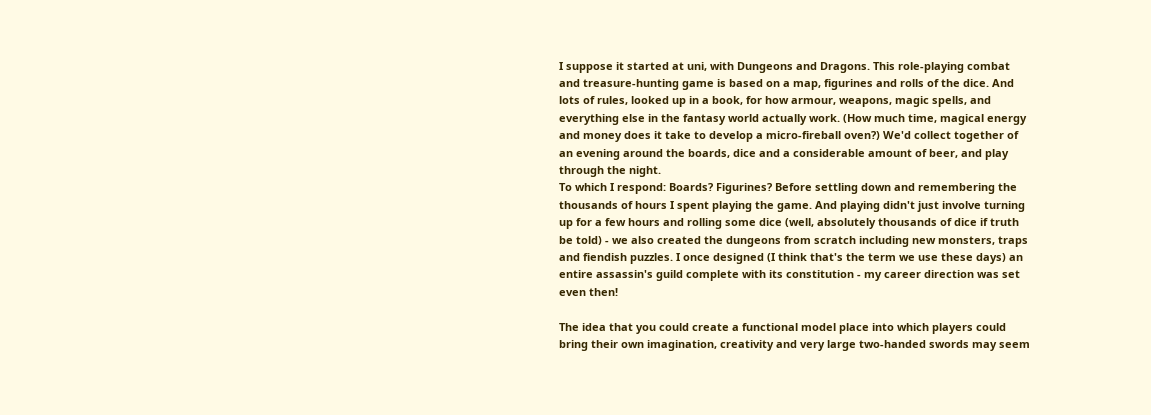I suppose it started at uni, with Dungeons and Dragons. This role-playing combat and treasure-hunting game is based on a map, figurines and rolls of the dice. And lots of rules, looked up in a book, for how armour, weapons, magic spells, and everything else in the fantasy world actually work. (How much time, magical energy and money does it take to develop a micro-fireball oven?) We'd collect together of an evening around the boards, dice and a considerable amount of beer, and play through the night.
To which I respond: Boards? Figurines? Before settling down and remembering the thousands of hours I spent playing the game. And playing didn't just involve turning up for a few hours and rolling some dice (well, absolutely thousands of dice if truth be told) - we also created the dungeons from scratch including new monsters, traps and fiendish puzzles. I once designed (I think that's the term we use these days) an entire assassin's guild complete with its constitution - my career direction was set even then!

The idea that you could create a functional model place into which players could bring their own imagination, creativity and very large two-handed swords may seem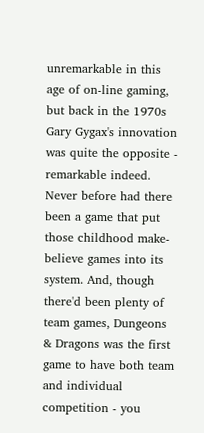unremarkable in this age of on-line gaming, but back in the 1970s Gary Gygax's innovation was quite the opposite - remarkable indeed. Never before had there been a game that put those childhood make-believe games into its system. And, though there'd been plenty of team games, Dungeons & Dragons was the first game to have both team and individual competition - you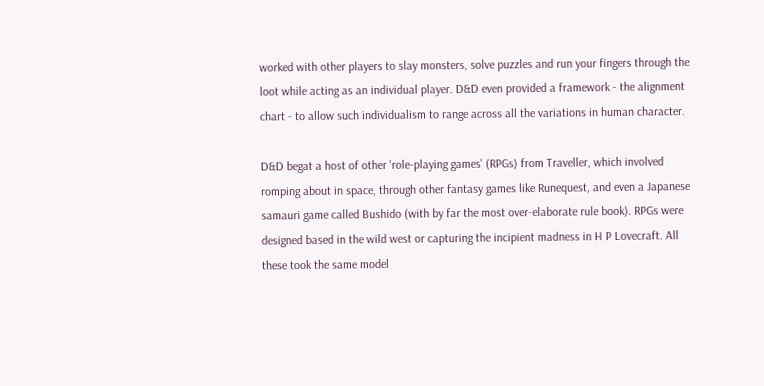worked with other players to slay monsters, solve puzzles and run your fingers through the loot while acting as an individual player. D&D even provided a framework - the alignment chart - to allow such individualism to range across all the variations in human character.

D&D begat a host of other 'role-playing games' (RPGs) from Traveller, which involved romping about in space, through other fantasy games like Runequest, and even a Japanese samauri game called Bushido (with by far the most over-elaborate rule book). RPGs were designed based in the wild west or capturing the incipient madness in H P Lovecraft. All these took the same model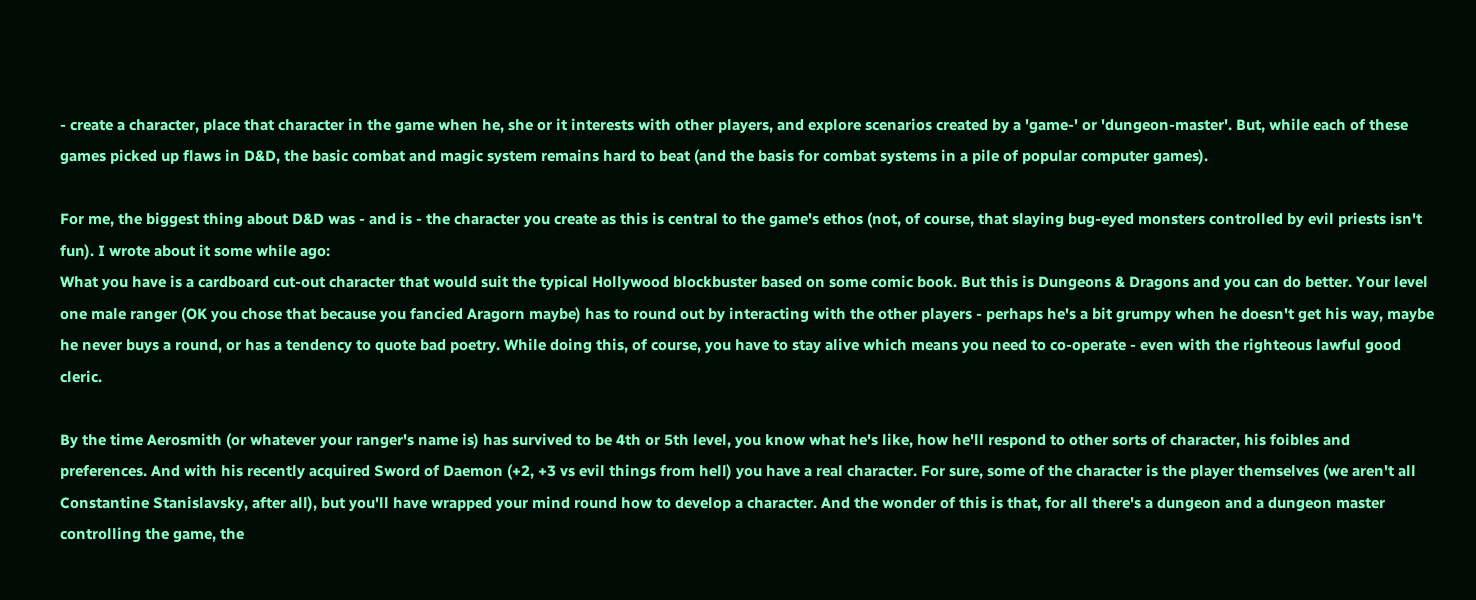- create a character, place that character in the game when he, she or it interests with other players, and explore scenarios created by a 'game-' or 'dungeon-master'. But, while each of these games picked up flaws in D&D, the basic combat and magic system remains hard to beat (and the basis for combat systems in a pile of popular computer games).

For me, the biggest thing about D&D was - and is - the character you create as this is central to the game's ethos (not, of course, that slaying bug-eyed monsters controlled by evil priests isn't fun). I wrote about it some while ago:
What you have is a cardboard cut-out character that would suit the typical Hollywood blockbuster based on some comic book. But this is Dungeons & Dragons and you can do better. Your level one male ranger (OK you chose that because you fancied Aragorn maybe) has to round out by interacting with the other players - perhaps he's a bit grumpy when he doesn't get his way, maybe he never buys a round, or has a tendency to quote bad poetry. While doing this, of course, you have to stay alive which means you need to co-operate - even with the righteous lawful good cleric.

By the time Aerosmith (or whatever your ranger's name is) has survived to be 4th or 5th level, you know what he's like, how he'll respond to other sorts of character, his foibles and preferences. And with his recently acquired Sword of Daemon (+2, +3 vs evil things from hell) you have a real character. For sure, some of the character is the player themselves (we aren't all Constantine Stanislavsky, after all), but you'll have wrapped your mind round how to develop a character. And the wonder of this is that, for all there's a dungeon and a dungeon master controlling the game, the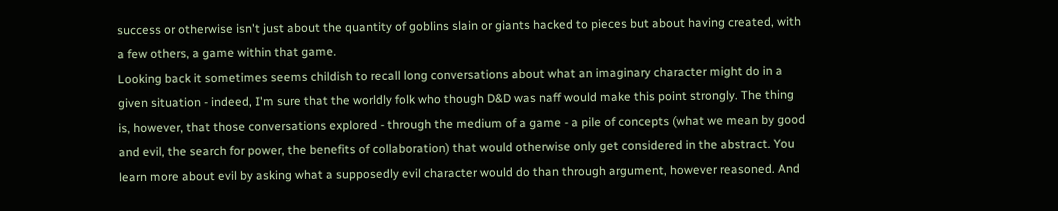success or otherwise isn't just about the quantity of goblins slain or giants hacked to pieces but about having created, with a few others, a game within that game.
Looking back it sometimes seems childish to recall long conversations about what an imaginary character might do in a given situation - indeed, I'm sure that the worldly folk who though D&D was naff would make this point strongly. The thing is, however, that those conversations explored - through the medium of a game - a pile of concepts (what we mean by good and evil, the search for power, the benefits of collaboration) that would otherwise only get considered in the abstract. You learn more about evil by asking what a supposedly evil character would do than through argument, however reasoned. And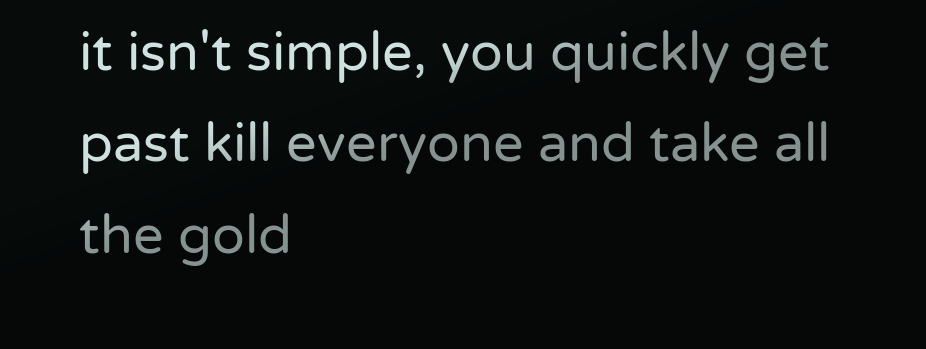it isn't simple, you quickly get past kill everyone and take all the gold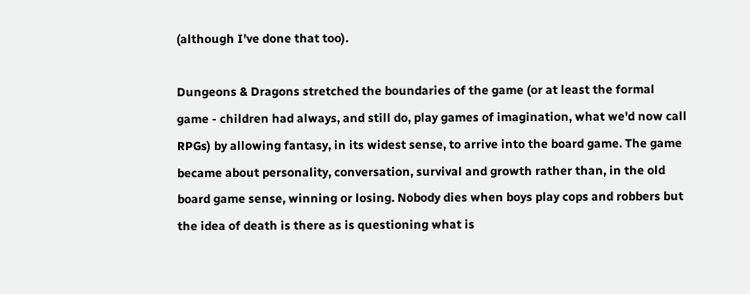(although I've done that too).

Dungeons & Dragons stretched the boundaries of the game (or at least the formal game - children had always, and still do, play games of imagination, what we'd now call RPGs) by allowing fantasy, in its widest sense, to arrive into the board game. The game became about personality, conversation, survival and growth rather than, in the old board game sense, winning or losing. Nobody dies when boys play cops and robbers but the idea of death is there as is questioning what is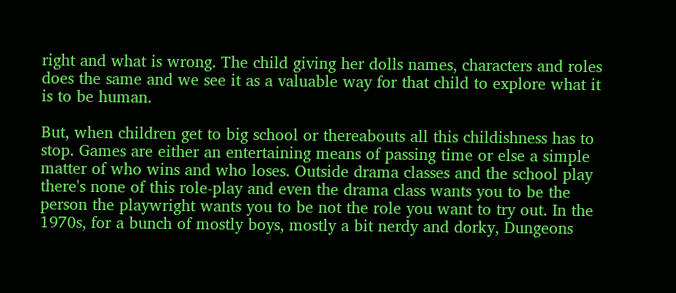right and what is wrong. The child giving her dolls names, characters and roles does the same and we see it as a valuable way for that child to explore what it is to be human.

But, when children get to big school or thereabouts all this childishness has to stop. Games are either an entertaining means of passing time or else a simple matter of who wins and who loses. Outside drama classes and the school play there's none of this role-play and even the drama class wants you to be the person the playwright wants you to be not the role you want to try out. In the 1970s, for a bunch of mostly boys, mostly a bit nerdy and dorky, Dungeons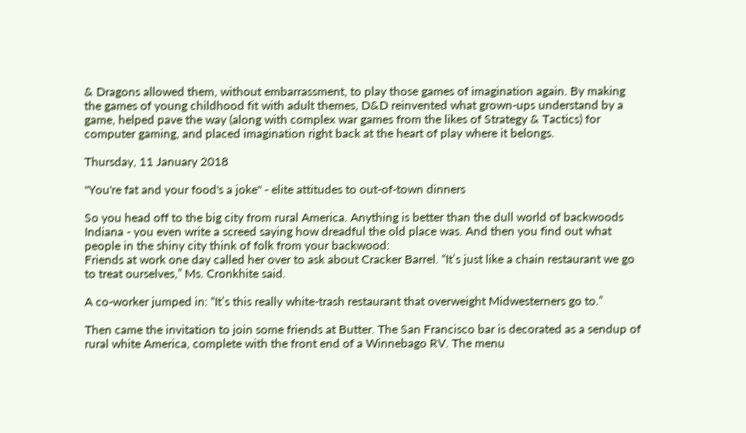& Dragons allowed them, without embarrassment, to play those games of imagination again. By making the games of young childhood fit with adult themes, D&D reinvented what grown-ups understand by a game, helped pave the way (along with complex war games from the likes of Strategy & Tactics) for computer gaming, and placed imagination right back at the heart of play where it belongs.

Thursday, 11 January 2018

"You're fat and your food's a joke" - elite attitudes to out-of-town dinners

So you head off to the big city from rural America. Anything is better than the dull world of backwoods Indiana - you even write a screed saying how dreadful the old place was. And then you find out what people in the shiny city think of folk from your backwood:
Friends at work one day called her over to ask about Cracker Barrel. “It’s just like a chain restaurant we go to treat ourselves,” Ms. Cronkhite said.

A co-worker jumped in: “It’s this really white-trash restaurant that overweight Midwesterners go to.”

Then came the invitation to join some friends at Butter. The San Francisco bar is decorated as a sendup of rural white America, complete with the front end of a Winnebago RV. The menu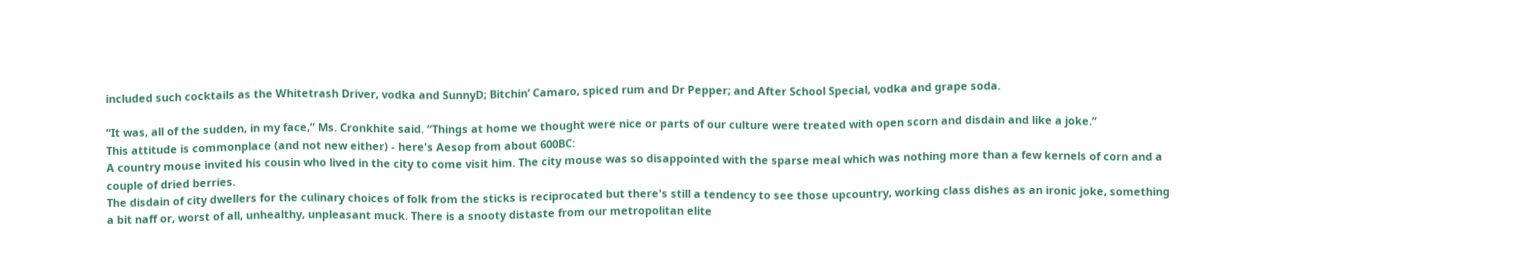included such cocktails as the Whitetrash Driver, vodka and SunnyD; Bitchin’ Camaro, spiced rum and Dr Pepper; and After School Special, vodka and grape soda.

“It was, all of the sudden, in my face,” Ms. Cronkhite said. “Things at home we thought were nice or parts of our culture were treated with open scorn and disdain and like a joke.”
This attitude is commonplace (and not new either) - here's Aesop from about 600BC:
A country mouse invited his cousin who lived in the city to come visit him. The city mouse was so disappointed with the sparse meal which was nothing more than a few kernels of corn and a couple of dried berries.
The disdain of city dwellers for the culinary choices of folk from the sticks is reciprocated but there's still a tendency to see those upcountry, working class dishes as an ironic joke, something a bit naff or, worst of all, unhealthy, unpleasant muck. There is a snooty distaste from our metropolitan elite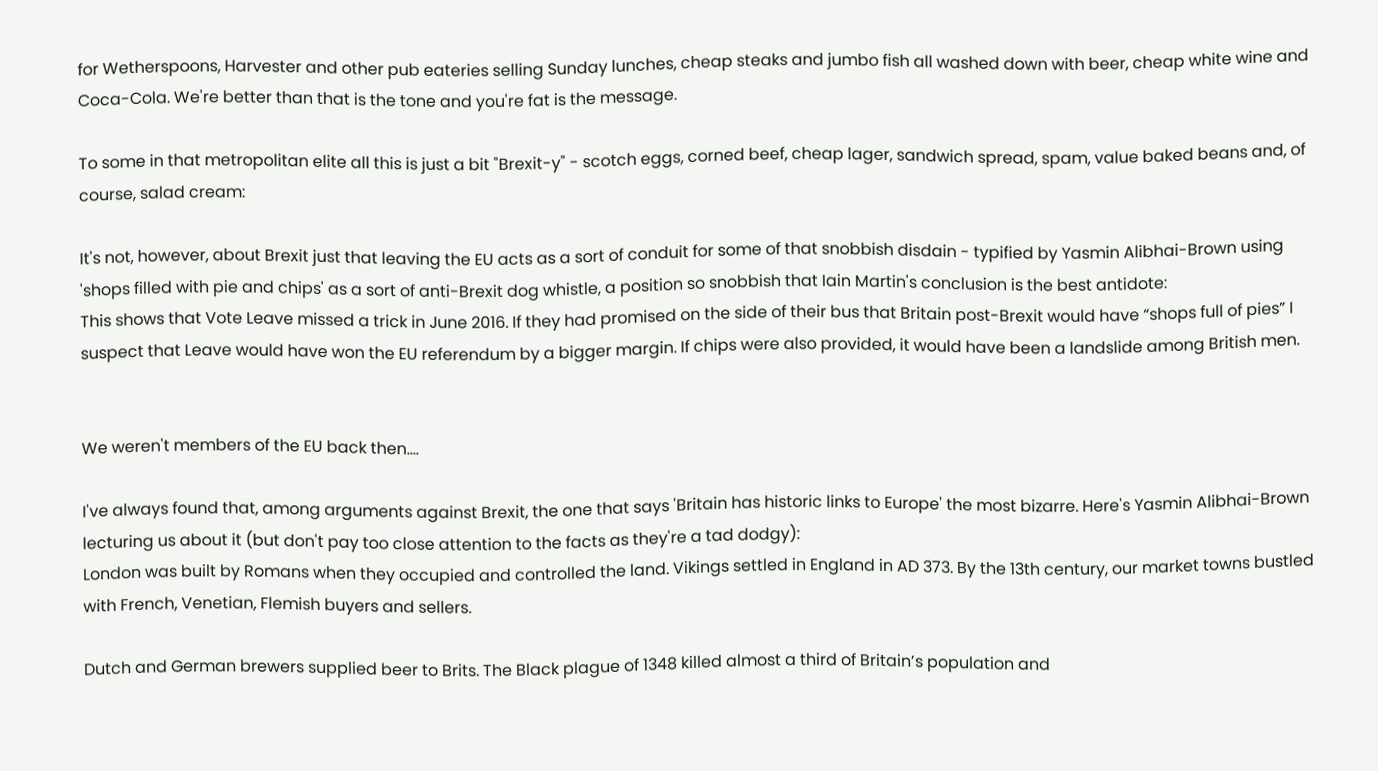for Wetherspoons, Harvester and other pub eateries selling Sunday lunches, cheap steaks and jumbo fish all washed down with beer, cheap white wine and Coca-Cola. We're better than that is the tone and you're fat is the message.

To some in that metropolitan elite all this is just a bit "Brexit-y" - scotch eggs, corned beef, cheap lager, sandwich spread, spam, value baked beans and, of course, salad cream:

It's not, however, about Brexit just that leaving the EU acts as a sort of conduit for some of that snobbish disdain - typified by Yasmin Alibhai-Brown using 'shops filled with pie and chips' as a sort of anti-Brexit dog whistle, a position so snobbish that Iain Martin's conclusion is the best antidote:
This shows that Vote Leave missed a trick in June 2016. If they had promised on the side of their bus that Britain post-Brexit would have “shops full of pies” I suspect that Leave would have won the EU referendum by a bigger margin. If chips were also provided, it would have been a landslide among British men.


We weren't members of the EU back then....

I've always found that, among arguments against Brexit, the one that says 'Britain has historic links to Europe' the most bizarre. Here's Yasmin Alibhai-Brown lecturing us about it (but don't pay too close attention to the facts as they're a tad dodgy):
London was built by Romans when they occupied and controlled the land. Vikings settled in England in AD 373. By the 13th century, our market towns bustled with French, Venetian, Flemish buyers and sellers.

Dutch and German brewers supplied beer to Brits. The Black plague of 1348 killed almost a third of Britain’s population and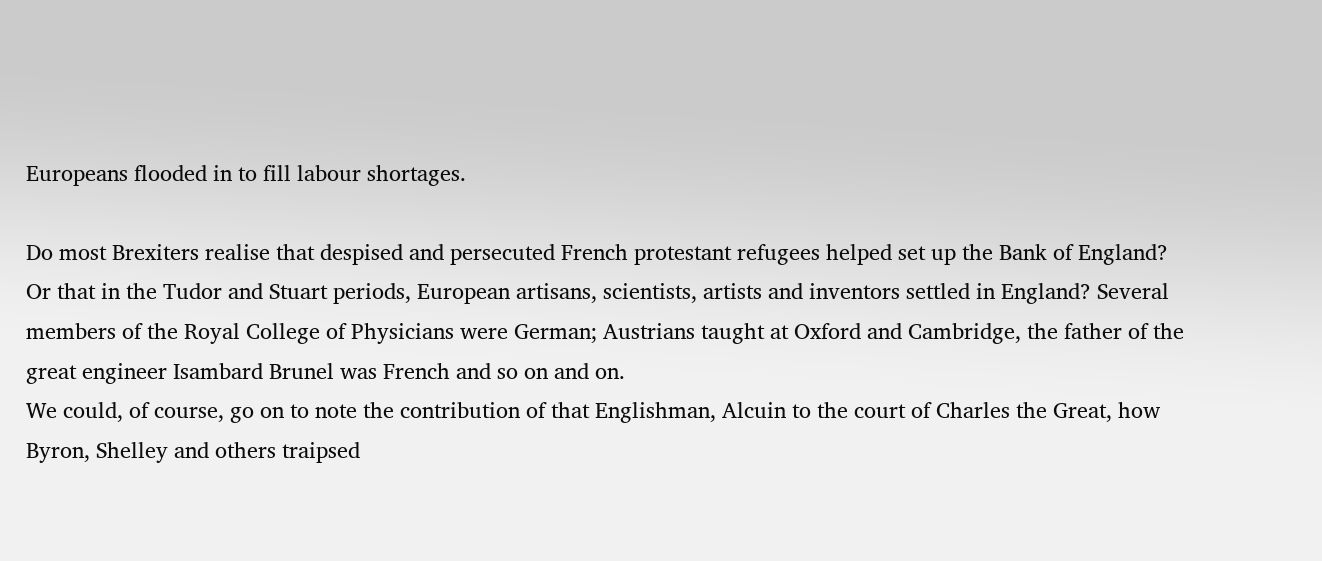Europeans flooded in to fill labour shortages.

Do most Brexiters realise that despised and persecuted French protestant refugees helped set up the Bank of England? Or that in the Tudor and Stuart periods, European artisans, scientists, artists and inventors settled in England? Several members of the Royal College of Physicians were German; Austrians taught at Oxford and Cambridge, the father of the great engineer Isambard Brunel was French and so on and on.
We could, of course, go on to note the contribution of that Englishman, Alcuin to the court of Charles the Great, how Byron, Shelley and others traipsed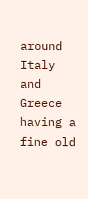around Italy and Greece having a fine old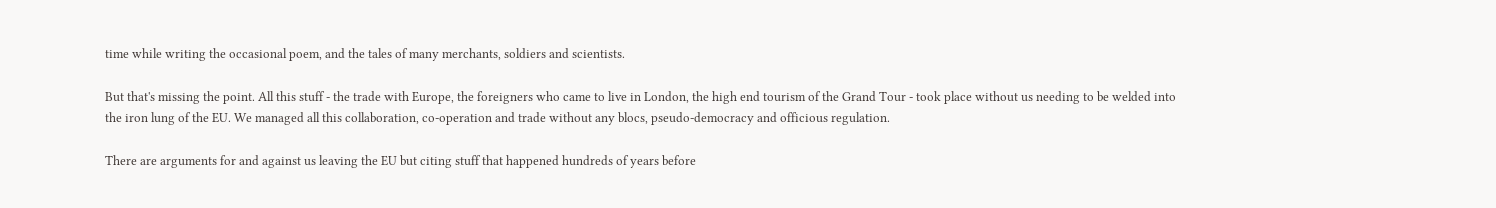time while writing the occasional poem, and the tales of many merchants, soldiers and scientists.

But that's missing the point. All this stuff - the trade with Europe, the foreigners who came to live in London, the high end tourism of the Grand Tour - took place without us needing to be welded into the iron lung of the EU. We managed all this collaboration, co-operation and trade without any blocs, pseudo-democracy and officious regulation.

There are arguments for and against us leaving the EU but citing stuff that happened hundreds of years before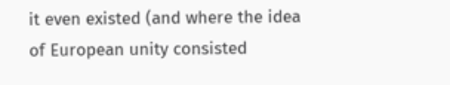it even existed (and where the idea of European unity consisted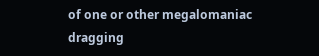of one or other megalomaniac dragging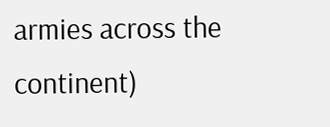armies across the continent)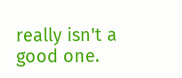really isn't a good one.